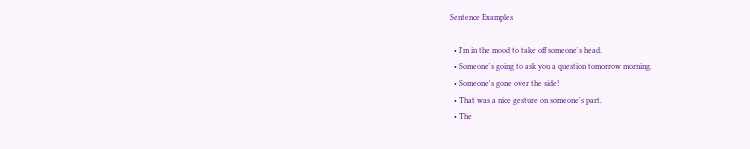Sentence Examples

  • I'm in the mood to take off someone's head.
  • Someone's going to ask you a question tomorrow morning.
  • Someone's gone over the side!
  • That was a nice gesture on someone's part.
  • The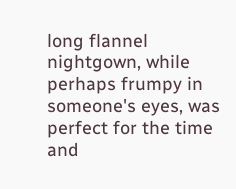long flannel nightgown, while perhaps frumpy in someone's eyes, was perfect for the time and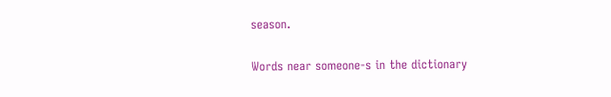season.

Words near someone-s in the dictionary